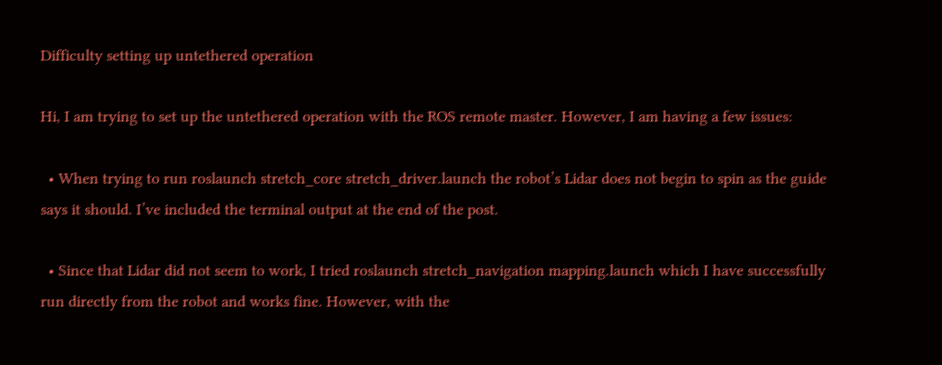Difficulty setting up untethered operation

Hi, I am trying to set up the untethered operation with the ROS remote master. However, I am having a few issues:

  • When trying to run roslaunch stretch_core stretch_driver.launch the robot’s Lidar does not begin to spin as the guide says it should. I’ve included the terminal output at the end of the post.

  • Since that Lidar did not seem to work, I tried roslaunch stretch_navigation mapping.launch which I have successfully run directly from the robot and works fine. However, with the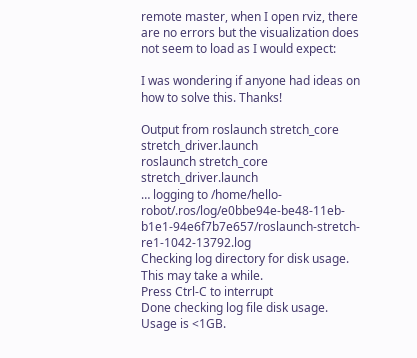remote master, when I open rviz, there are no errors but the visualization does not seem to load as I would expect:

I was wondering if anyone had ideas on how to solve this. Thanks!

Output from roslaunch stretch_core stretch_driver.launch
roslaunch stretch_core stretch_driver.launch
… logging to /home/hello-robot/.ros/log/e0bbe94e-be48-11eb-b1e1-94e6f7b7e657/roslaunch-stretch-re1-1042-13792.log
Checking log directory for disk usage. This may take a while.
Press Ctrl-C to interrupt
Done checking log file disk usage. Usage is <1GB.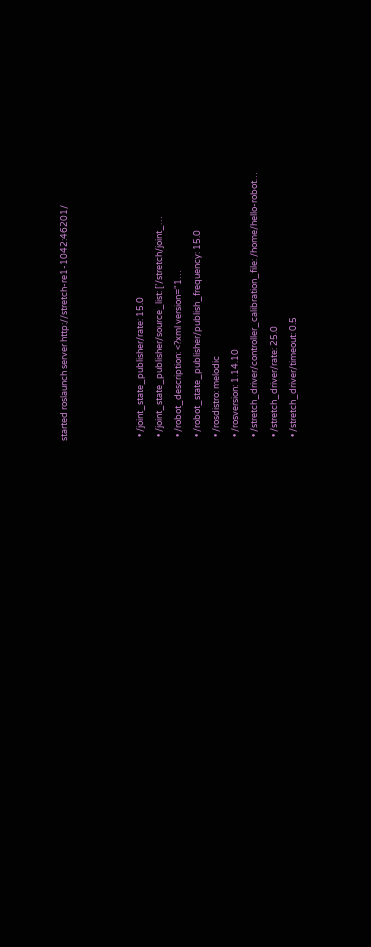started roslaunch server http://stretch-re1-1042:46201/



  • /joint_state_publisher/rate: 15.0
  • /joint_state_publisher/source_list: [’/stretch/joint_…
  • /robot_description: <?xml version="1…
  • /robot_state_publisher/publish_frequency: 15.0
  • /rosdistro: melodic
  • /rosversion: 1.14.10
  • /stretch_driver/controller_calibration_file: /home/hello-robot…
  • /stretch_driver/rate: 25.0
  • /stretch_driver/timeout: 0.5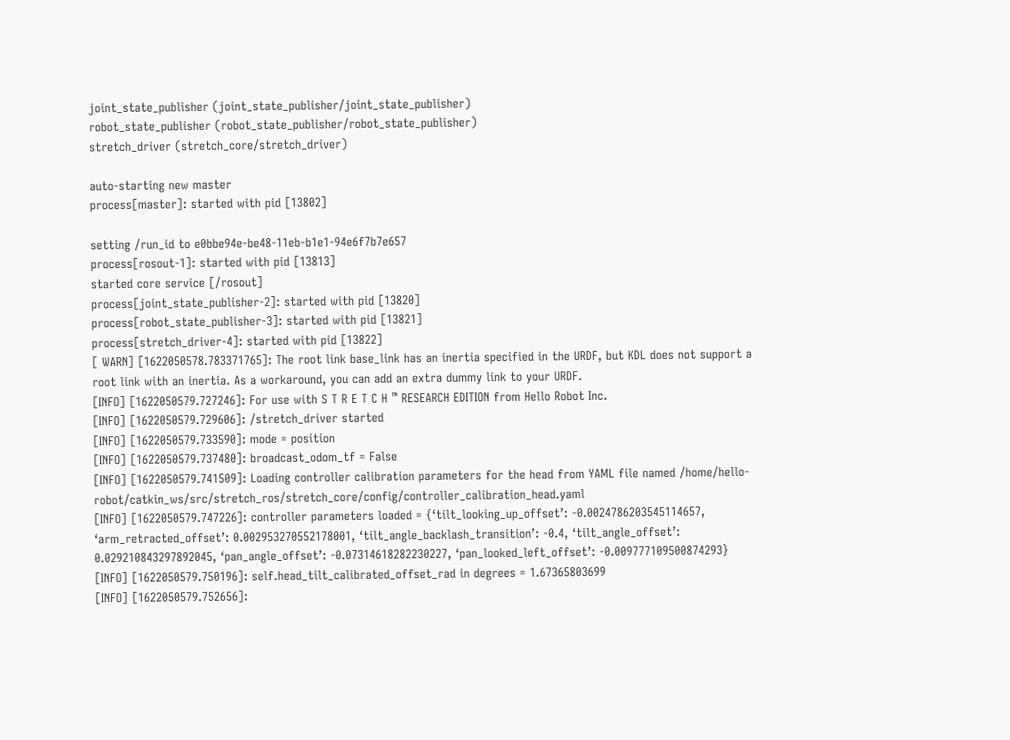joint_state_publisher (joint_state_publisher/joint_state_publisher)
robot_state_publisher (robot_state_publisher/robot_state_publisher)
stretch_driver (stretch_core/stretch_driver)

auto-starting new master
process[master]: started with pid [13802]

setting /run_id to e0bbe94e-be48-11eb-b1e1-94e6f7b7e657
process[rosout-1]: started with pid [13813]
started core service [/rosout]
process[joint_state_publisher-2]: started with pid [13820]
process[robot_state_publisher-3]: started with pid [13821]
process[stretch_driver-4]: started with pid [13822]
[ WARN] [1622050578.783371765]: The root link base_link has an inertia specified in the URDF, but KDL does not support a root link with an inertia. As a workaround, you can add an extra dummy link to your URDF.
[INFO] [1622050579.727246]: For use with S T R E T C H ™ RESEARCH EDITION from Hello Robot Inc.
[INFO] [1622050579.729606]: /stretch_driver started
[INFO] [1622050579.733590]: mode = position
[INFO] [1622050579.737480]: broadcast_odom_tf = False
[INFO] [1622050579.741509]: Loading controller calibration parameters for the head from YAML file named /home/hello-robot/catkin_ws/src/stretch_ros/stretch_core/config/controller_calibration_head.yaml
[INFO] [1622050579.747226]: controller parameters loaded = {‘tilt_looking_up_offset’: -0.0024786203545114657, ‘arm_retracted_offset’: 0.002953270552178001, ‘tilt_angle_backlash_transition’: -0.4, ‘tilt_angle_offset’: 0.029210843297892045, ‘pan_angle_offset’: -0.07314618282230227, ‘pan_looked_left_offset’: -0.009777109500874293}
[INFO] [1622050579.750196]: self.head_tilt_calibrated_offset_rad in degrees = 1.67365803699
[INFO] [1622050579.752656]: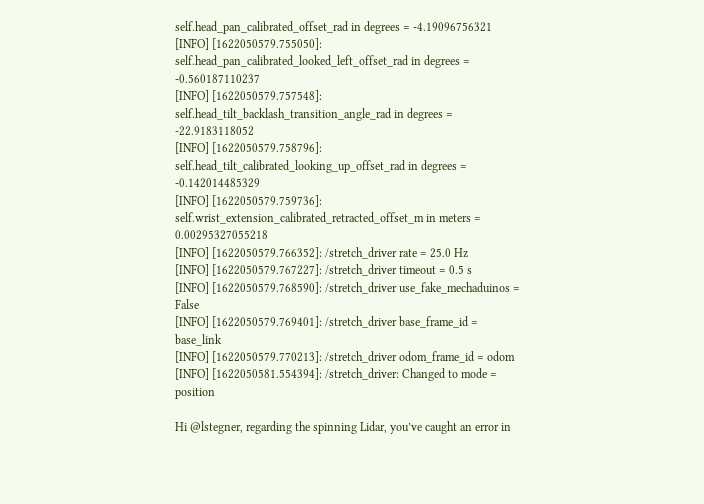self.head_pan_calibrated_offset_rad in degrees = -4.19096756321
[INFO] [1622050579.755050]: self.head_pan_calibrated_looked_left_offset_rad in degrees = -0.560187110237
[INFO] [1622050579.757548]: self.head_tilt_backlash_transition_angle_rad in degrees = -22.9183118052
[INFO] [1622050579.758796]: self.head_tilt_calibrated_looking_up_offset_rad in degrees = -0.142014485329
[INFO] [1622050579.759736]: self.wrist_extension_calibrated_retracted_offset_m in meters = 0.00295327055218
[INFO] [1622050579.766352]: /stretch_driver rate = 25.0 Hz
[INFO] [1622050579.767227]: /stretch_driver timeout = 0.5 s
[INFO] [1622050579.768590]: /stretch_driver use_fake_mechaduinos = False
[INFO] [1622050579.769401]: /stretch_driver base_frame_id = base_link
[INFO] [1622050579.770213]: /stretch_driver odom_frame_id = odom
[INFO] [1622050581.554394]: /stretch_driver: Changed to mode = position

Hi @lstegner, regarding the spinning Lidar, you’ve caught an error in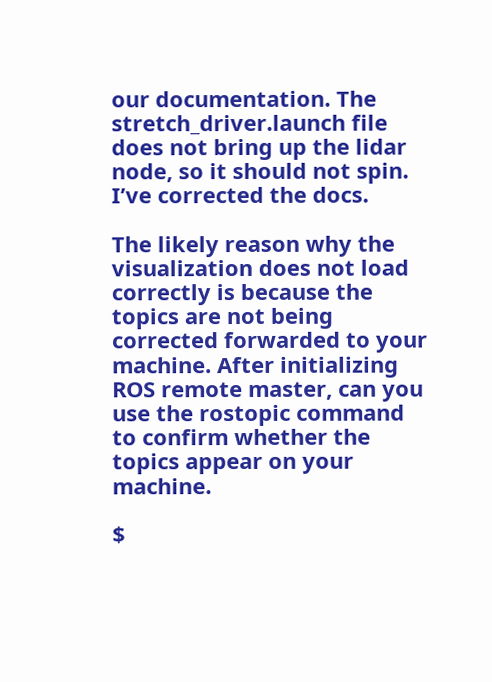our documentation. The stretch_driver.launch file does not bring up the lidar node, so it should not spin. I’ve corrected the docs.

The likely reason why the visualization does not load correctly is because the topics are not being corrected forwarded to your machine. After initializing ROS remote master, can you use the rostopic command to confirm whether the topics appear on your machine.

$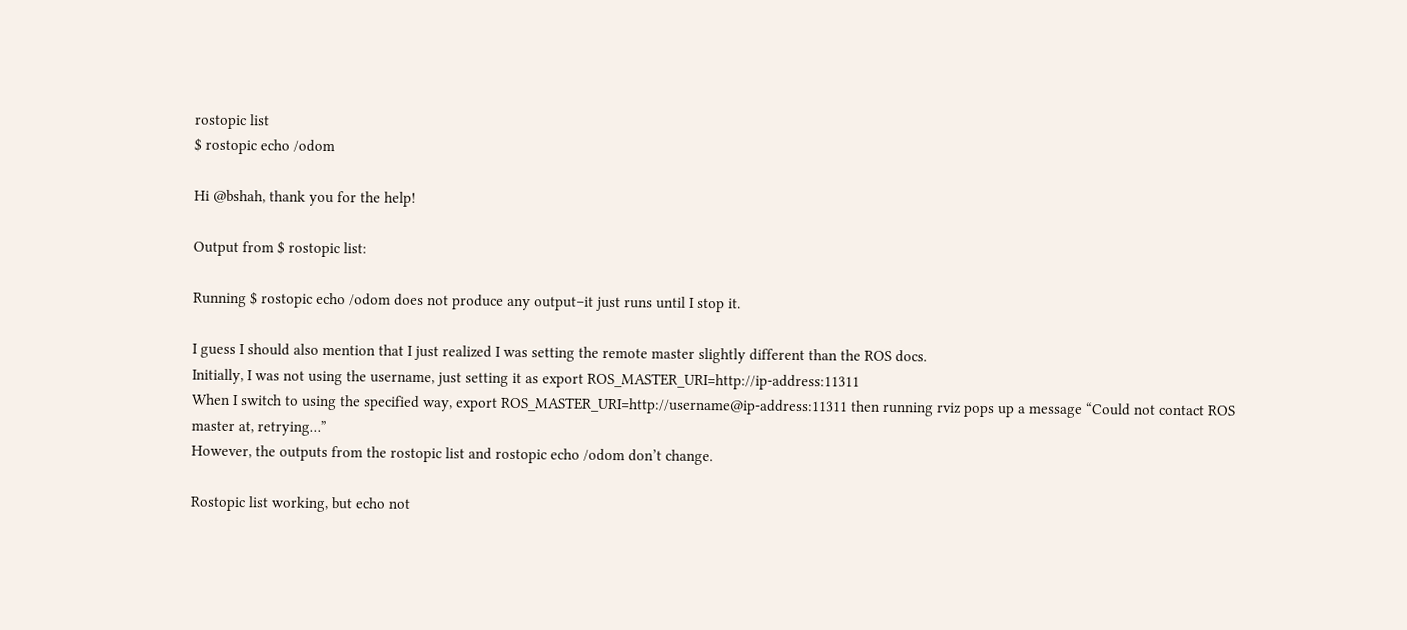rostopic list
$ rostopic echo /odom

Hi @bshah, thank you for the help!

Output from $ rostopic list:

Running $ rostopic echo /odom does not produce any output–it just runs until I stop it.

I guess I should also mention that I just realized I was setting the remote master slightly different than the ROS docs.
Initially, I was not using the username, just setting it as export ROS_MASTER_URI=http://ip-address:11311
When I switch to using the specified way, export ROS_MASTER_URI=http://username@ip-address:11311 then running rviz pops up a message “Could not contact ROS master at, retrying…”
However, the outputs from the rostopic list and rostopic echo /odom don’t change.

Rostopic list working, but echo not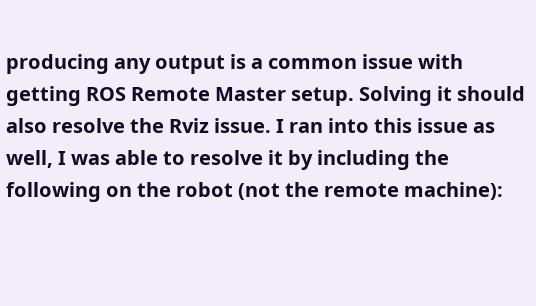producing any output is a common issue with getting ROS Remote Master setup. Solving it should also resolve the Rviz issue. I ran into this issue as well, I was able to resolve it by including the following on the robot (not the remote machine):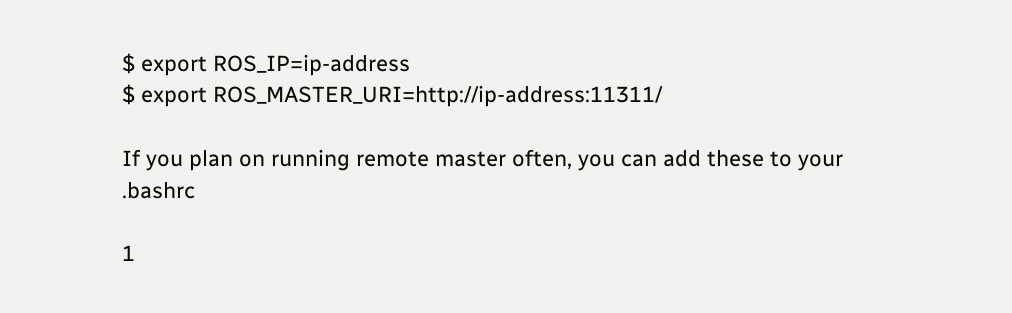$ export ROS_IP=ip-address
$ export ROS_MASTER_URI=http://ip-address:11311/

If you plan on running remote master often, you can add these to your .bashrc

1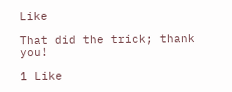Like

That did the trick; thank you!

1 Like